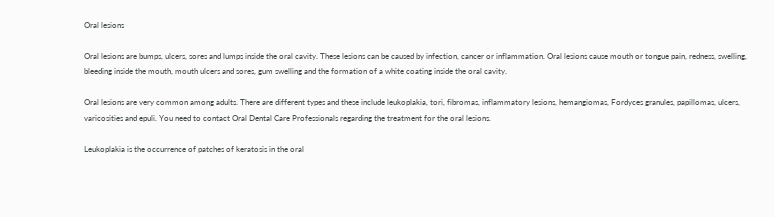Oral lesions

Oral lesions are bumps, ulcers, sores and lumps inside the oral cavity. These lesions can be caused by infection, cancer or inflammation. Oral lesions cause mouth or tongue pain, redness, swelling, bleeding inside the mouth, mouth ulcers and sores, gum swelling and the formation of a white coating inside the oral cavity.

Oral lesions are very common among adults. There are different types and these include leukoplakia, tori, fibromas, inflammatory lesions, hemangiomas, Fordyces granules, papillomas, ulcers, varicosities and epuli. You need to contact Oral Dental Care Professionals regarding the treatment for the oral lesions.

Leukoplakia is the occurrence of patches of keratosis in the oral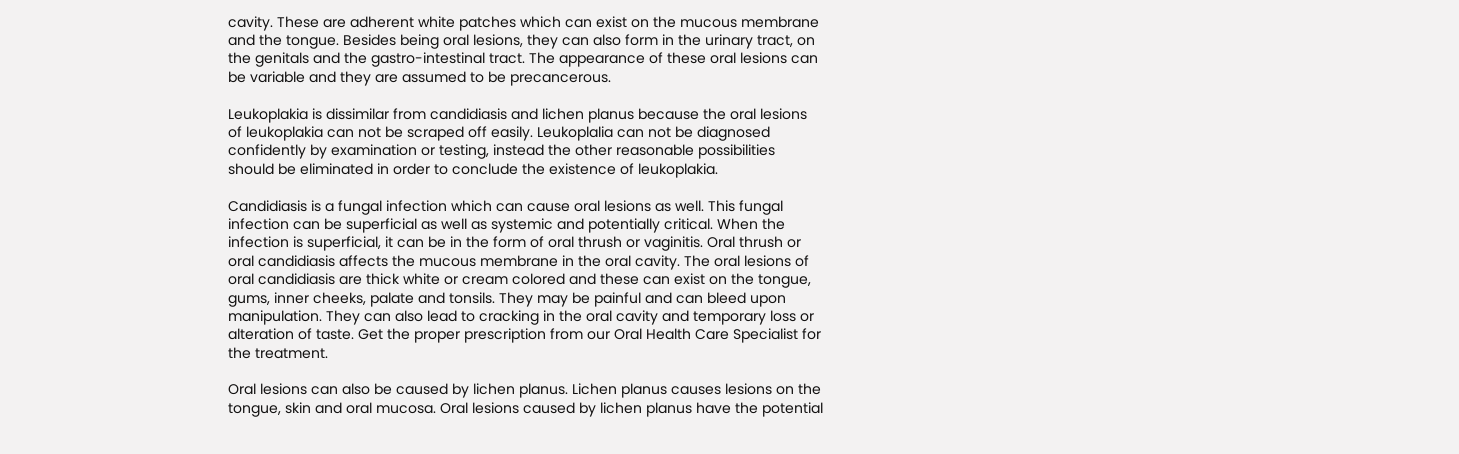cavity. These are adherent white patches which can exist on the mucous membrane and the tongue. Besides being oral lesions, they can also form in the urinary tract, on the genitals and the gastro-intestinal tract. The appearance of these oral lesions can be variable and they are assumed to be precancerous.

Leukoplakia is dissimilar from candidiasis and lichen planus because the oral lesions of leukoplakia can not be scraped off easily. Leukoplalia can not be diagnosed confidently by examination or testing, instead the other reasonable possibilities should be eliminated in order to conclude the existence of leukoplakia.

Candidiasis is a fungal infection which can cause oral lesions as well. This fungal infection can be superficial as well as systemic and potentially critical. When the infection is superficial, it can be in the form of oral thrush or vaginitis. Oral thrush or oral candidiasis affects the mucous membrane in the oral cavity. The oral lesions of oral candidiasis are thick white or cream colored and these can exist on the tongue, gums, inner cheeks, palate and tonsils. They may be painful and can bleed upon manipulation. They can also lead to cracking in the oral cavity and temporary loss or alteration of taste. Get the proper prescription from our Oral Health Care Specialist for the treatment.

Oral lesions can also be caused by lichen planus. Lichen planus causes lesions on the tongue, skin and oral mucosa. Oral lesions caused by lichen planus have the potential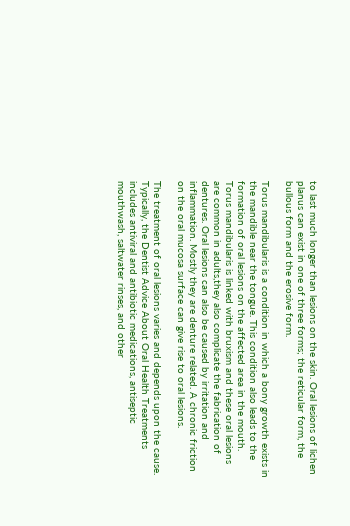to last much longer than lesions on the skin. Oral lesions of lichen planus can exist in one of three forms; the reticular form, the bullous form and the erosive form.

Torus mandibularis is a condition in which a bony growth exists in the mandible near the tongue. This condition also leads to the formation of oral lesions on the affected area in the mouth. Torus mandibularis is linked with bruxism and these oral lesions are common in adults,they also complicate the fabrication of dentures. Oral lesions can also be caused by irritation and inflammation. Mostly they are denture related. A chronic friction on the oral mucosa surface can give rise to oral lesions.

The treatment of oral lesions varies and depends upon the cause. Typically, the Dentist Advice About Oral Health Treatments includes antiviral and antibiotic medications, antiseptic mouthwash, saltwater rinses, and other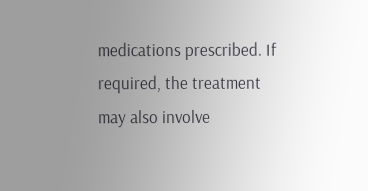medications prescribed. If required, the treatment may also involve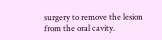surgery to remove the lesion from the oral cavity.